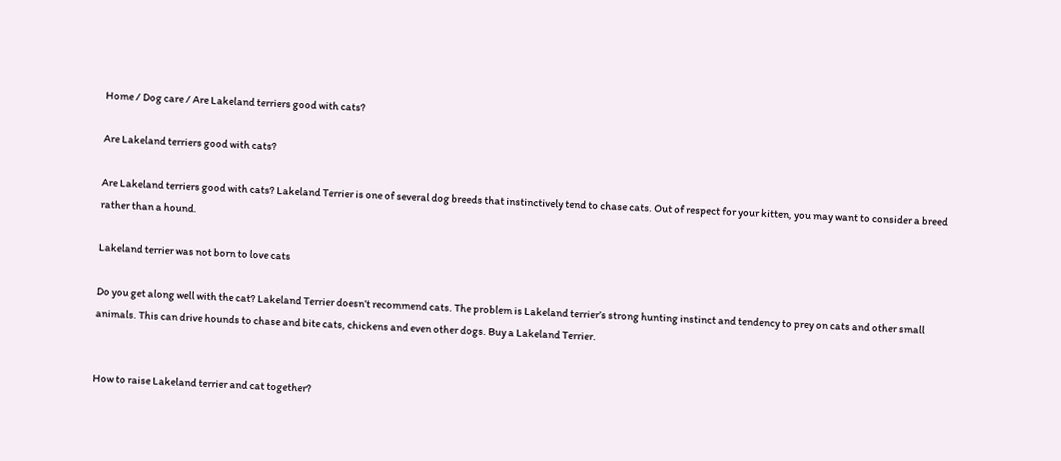Home / Dog care / Are Lakeland terriers good with cats?

Are Lakeland terriers good with cats?

Are Lakeland terriers good with cats? Lakeland Terrier is one of several dog breeds that instinctively tend to chase cats. Out of respect for your kitten, you may want to consider a breed rather than a hound.

Lakeland terrier was not born to love cats

Do you get along well with the cat? Lakeland Terrier doesn’t recommend cats. The problem is Lakeland terrier’s strong hunting instinct and tendency to prey on cats and other small animals. This can drive hounds to chase and bite cats, chickens and even other dogs. Buy a Lakeland Terrier.


How to raise Lakeland terrier and cat together?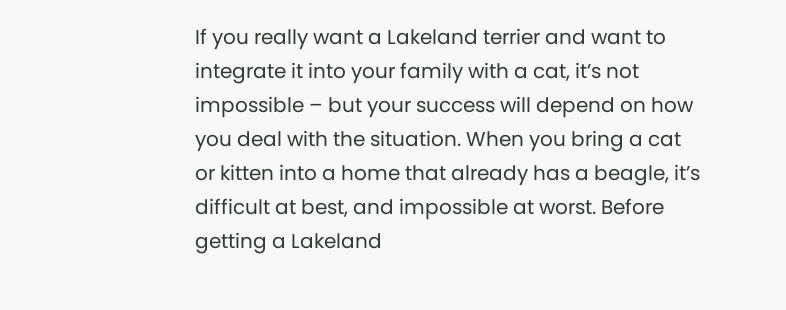If you really want a Lakeland terrier and want to integrate it into your family with a cat, it’s not impossible – but your success will depend on how you deal with the situation. When you bring a cat or kitten into a home that already has a beagle, it’s difficult at best, and impossible at worst. Before getting a Lakeland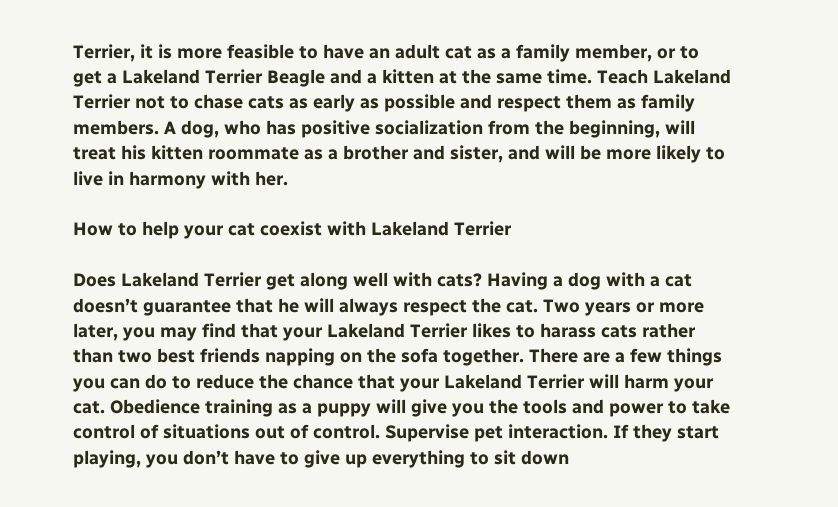Terrier, it is more feasible to have an adult cat as a family member, or to get a Lakeland Terrier Beagle and a kitten at the same time. Teach Lakeland Terrier not to chase cats as early as possible and respect them as family members. A dog, who has positive socialization from the beginning, will treat his kitten roommate as a brother and sister, and will be more likely to live in harmony with her.

How to help your cat coexist with Lakeland Terrier

Does Lakeland Terrier get along well with cats? Having a dog with a cat doesn’t guarantee that he will always respect the cat. Two years or more later, you may find that your Lakeland Terrier likes to harass cats rather than two best friends napping on the sofa together. There are a few things you can do to reduce the chance that your Lakeland Terrier will harm your cat. Obedience training as a puppy will give you the tools and power to take control of situations out of control. Supervise pet interaction. If they start playing, you don’t have to give up everything to sit down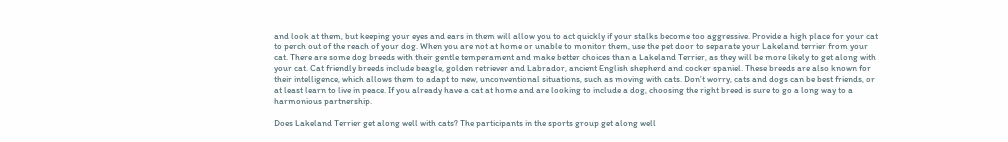and look at them, but keeping your eyes and ears in them will allow you to act quickly if your stalks become too aggressive. Provide a high place for your cat to perch out of the reach of your dog. When you are not at home or unable to monitor them, use the pet door to separate your Lakeland terrier from your cat. There are some dog breeds with their gentle temperament and make better choices than a Lakeland Terrier, as they will be more likely to get along with your cat. Cat friendly breeds include beagle, golden retriever and Labrador, ancient English shepherd and cocker spaniel. These breeds are also known for their intelligence, which allows them to adapt to new, unconventional situations, such as moving with cats. Don’t worry, cats and dogs can be best friends, or at least learn to live in peace. If you already have a cat at home and are looking to include a dog, choosing the right breed is sure to go a long way to a harmonious partnership.

Does Lakeland Terrier get along well with cats? The participants in the sports group get along well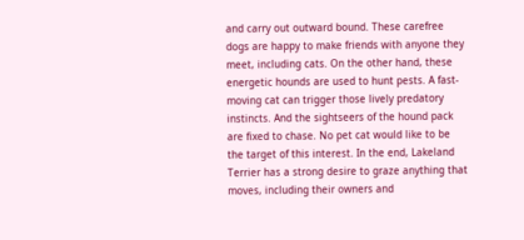and carry out outward bound. These carefree dogs are happy to make friends with anyone they meet, including cats. On the other hand, these energetic hounds are used to hunt pests. A fast-moving cat can trigger those lively predatory instincts. And the sightseers of the hound pack are fixed to chase. No pet cat would like to be the target of this interest. In the end, Lakeland Terrier has a strong desire to graze anything that moves, including their owners and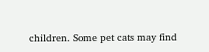children. Some pet cats may find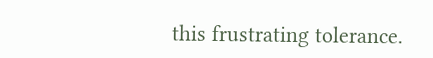this frustrating tolerance.